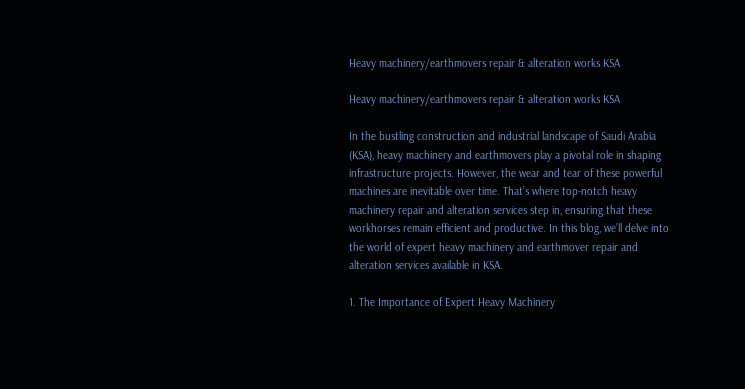Heavy machinery/earthmovers repair & alteration works KSA

Heavy machinery/earthmovers repair & alteration works KSA

In the bustling construction and industrial landscape of Saudi Arabia (KSA), heavy machinery and earthmovers play a pivotal role in shaping infrastructure projects. However, the wear and tear of these powerful machines are inevitable over time. That’s where top-notch heavy machinery repair and alteration services step in, ensuring that these workhorses remain efficient and productive. In this blog, we’ll delve into the world of expert heavy machinery and earthmover repair and alteration services available in KSA.

1. The Importance of Expert Heavy Machinery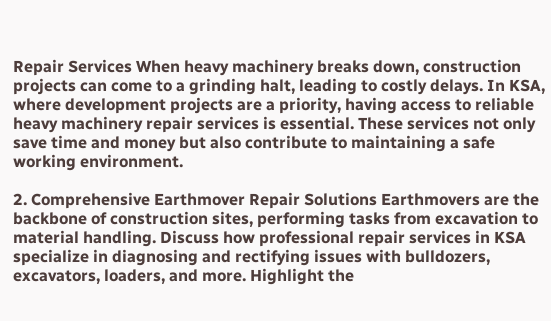Repair Services When heavy machinery breaks down, construction projects can come to a grinding halt, leading to costly delays. In KSA, where development projects are a priority, having access to reliable heavy machinery repair services is essential. These services not only save time and money but also contribute to maintaining a safe working environment.

2. Comprehensive Earthmover Repair Solutions Earthmovers are the backbone of construction sites, performing tasks from excavation to material handling. Discuss how professional repair services in KSA specialize in diagnosing and rectifying issues with bulldozers, excavators, loaders, and more. Highlight the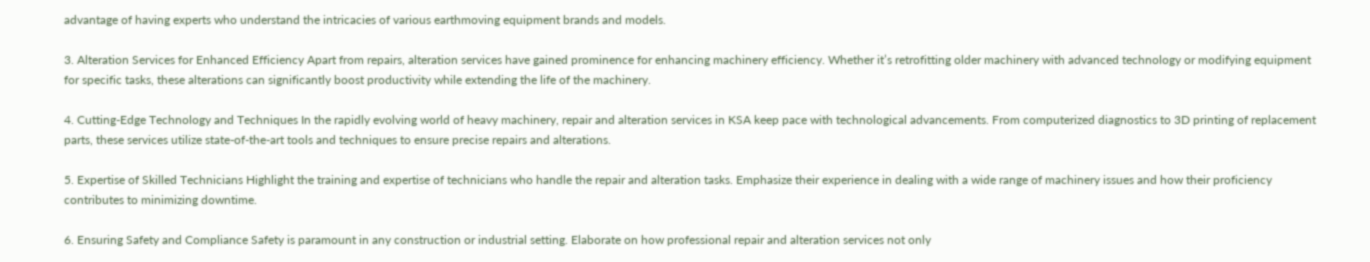advantage of having experts who understand the intricacies of various earthmoving equipment brands and models.

3. Alteration Services for Enhanced Efficiency Apart from repairs, alteration services have gained prominence for enhancing machinery efficiency. Whether it’s retrofitting older machinery with advanced technology or modifying equipment for specific tasks, these alterations can significantly boost productivity while extending the life of the machinery.

4. Cutting-Edge Technology and Techniques In the rapidly evolving world of heavy machinery, repair and alteration services in KSA keep pace with technological advancements. From computerized diagnostics to 3D printing of replacement parts, these services utilize state-of-the-art tools and techniques to ensure precise repairs and alterations.

5. Expertise of Skilled Technicians Highlight the training and expertise of technicians who handle the repair and alteration tasks. Emphasize their experience in dealing with a wide range of machinery issues and how their proficiency contributes to minimizing downtime.

6. Ensuring Safety and Compliance Safety is paramount in any construction or industrial setting. Elaborate on how professional repair and alteration services not only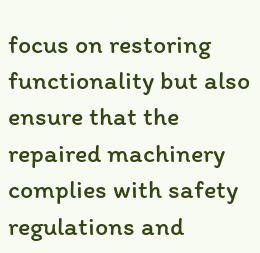focus on restoring functionality but also ensure that the repaired machinery complies with safety regulations and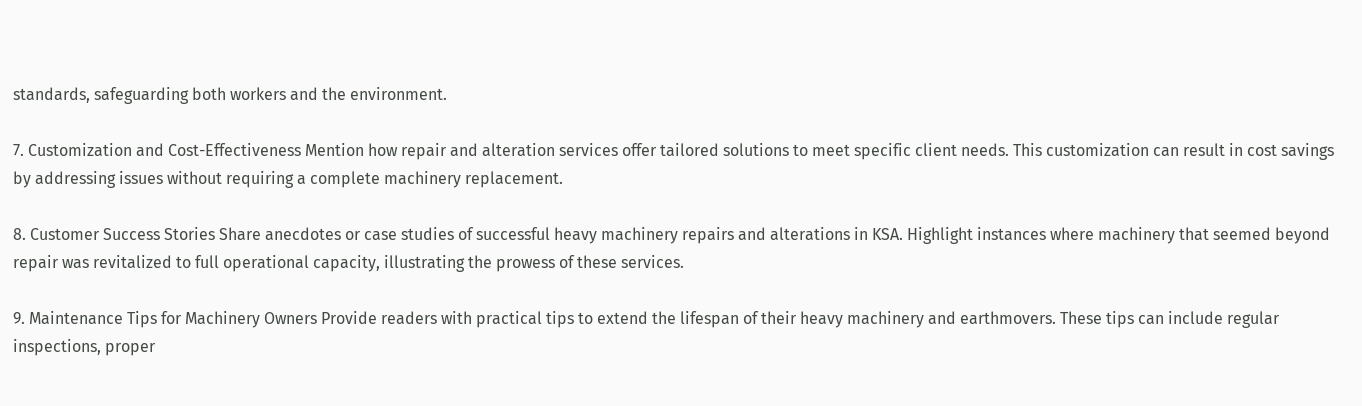standards, safeguarding both workers and the environment.

7. Customization and Cost-Effectiveness Mention how repair and alteration services offer tailored solutions to meet specific client needs. This customization can result in cost savings by addressing issues without requiring a complete machinery replacement.

8. Customer Success Stories Share anecdotes or case studies of successful heavy machinery repairs and alterations in KSA. Highlight instances where machinery that seemed beyond repair was revitalized to full operational capacity, illustrating the prowess of these services.

9. Maintenance Tips for Machinery Owners Provide readers with practical tips to extend the lifespan of their heavy machinery and earthmovers. These tips can include regular inspections, proper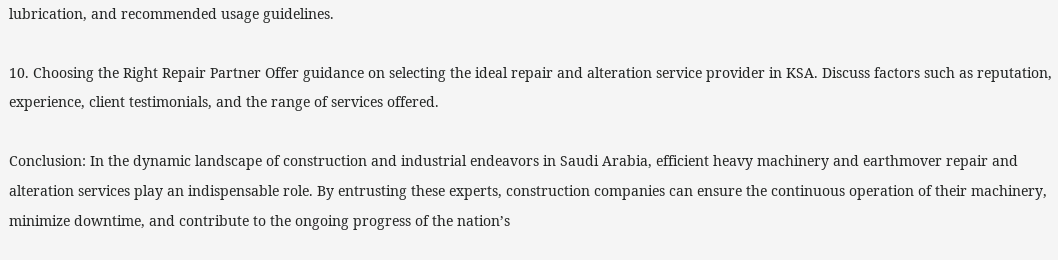lubrication, and recommended usage guidelines.

10. Choosing the Right Repair Partner Offer guidance on selecting the ideal repair and alteration service provider in KSA. Discuss factors such as reputation, experience, client testimonials, and the range of services offered.

Conclusion: In the dynamic landscape of construction and industrial endeavors in Saudi Arabia, efficient heavy machinery and earthmover repair and alteration services play an indispensable role. By entrusting these experts, construction companies can ensure the continuous operation of their machinery, minimize downtime, and contribute to the ongoing progress of the nation’s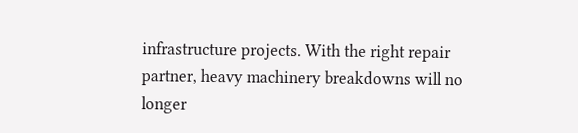infrastructure projects. With the right repair partner, heavy machinery breakdowns will no longer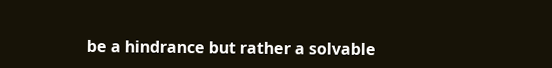be a hindrance but rather a solvable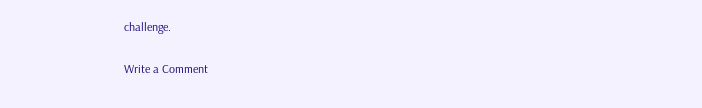challenge.

Write a Comment